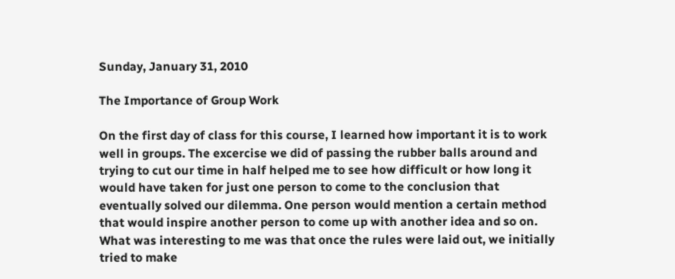Sunday, January 31, 2010

The Importance of Group Work

On the first day of class for this course, I learned how important it is to work well in groups. The excercise we did of passing the rubber balls around and trying to cut our time in half helped me to see how difficult or how long it would have taken for just one person to come to the conclusion that eventually solved our dilemma. One person would mention a certain method that would inspire another person to come up with another idea and so on. What was interesting to me was that once the rules were laid out, we initially tried to make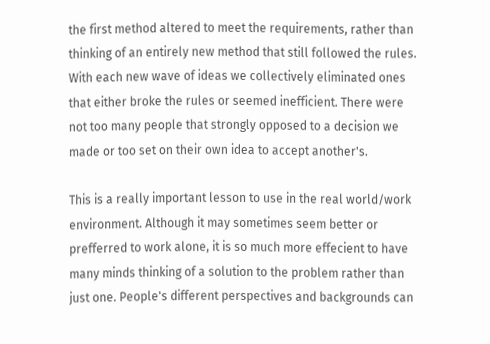the first method altered to meet the requirements, rather than thinking of an entirely new method that still followed the rules. With each new wave of ideas we collectively eliminated ones that either broke the rules or seemed inefficient. There were not too many people that strongly opposed to a decision we made or too set on their own idea to accept another's.

This is a really important lesson to use in the real world/work environment. Although it may sometimes seem better or prefferred to work alone, it is so much more effecient to have many minds thinking of a solution to the problem rather than just one. People's different perspectives and backgrounds can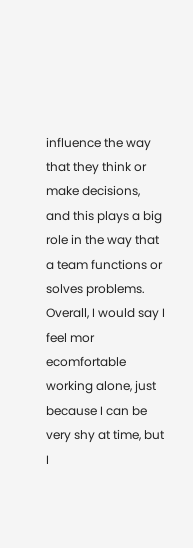influence the way that they think or make decisions, and this plays a big role in the way that a team functions or solves problems. Overall, I would say I feel mor ecomfortable working alone, just because I can be very shy at time, but I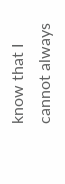know that I cannot always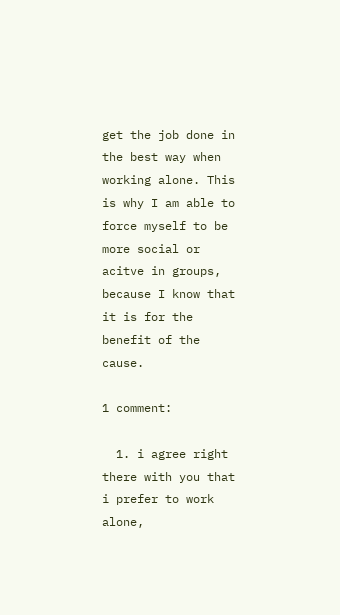get the job done in the best way when working alone. This is why I am able to force myself to be more social or acitve in groups, because I know that it is for the benefit of the cause.

1 comment:

  1. i agree right there with you that i prefer to work alone,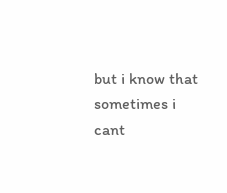but i know that sometimes i cant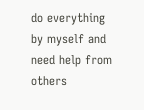do everything by myself and need help from others